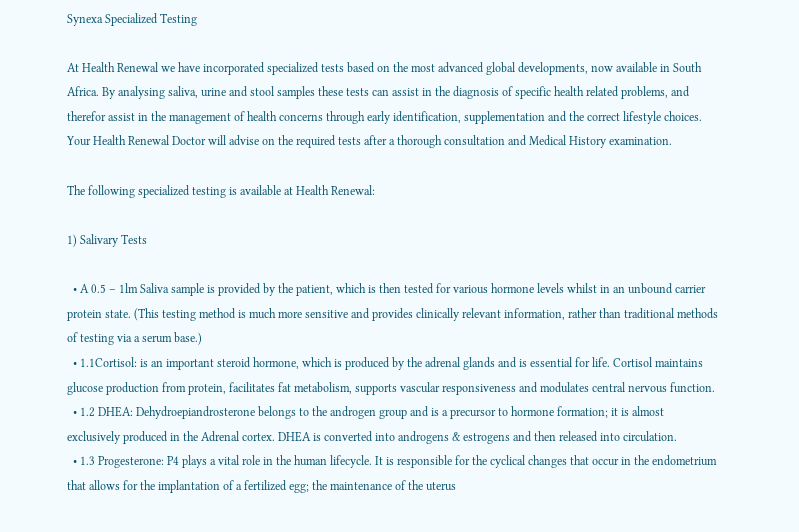Synexa Specialized Testing

At Health Renewal we have incorporated specialized tests based on the most advanced global developments, now available in South Africa. By analysing saliva, urine and stool samples these tests can assist in the diagnosis of specific health related problems, and therefor assist in the management of health concerns through early identification, supplementation and the correct lifestyle choices. Your Health Renewal Doctor will advise on the required tests after a thorough consultation and Medical History examination.

The following specialized testing is available at Health Renewal:

1) Salivary Tests

  • A 0.5 – 1lm Saliva sample is provided by the patient, which is then tested for various hormone levels whilst in an unbound carrier protein state. (This testing method is much more sensitive and provides clinically relevant information, rather than traditional methods of testing via a serum base.)
  • 1.1Cortisol: is an important steroid hormone, which is produced by the adrenal glands and is essential for life. Cortisol maintains glucose production from protein, facilitates fat metabolism, supports vascular responsiveness and modulates central nervous function.
  • 1.2 DHEA: Dehydroepiandrosterone belongs to the androgen group and is a precursor to hormone formation; it is almost exclusively produced in the Adrenal cortex. DHEA is converted into androgens & estrogens and then released into circulation.
  • 1.3 Progesterone: P4 plays a vital role in the human lifecycle. It is responsible for the cyclical changes that occur in the endometrium that allows for the implantation of a fertilized egg; the maintenance of the uterus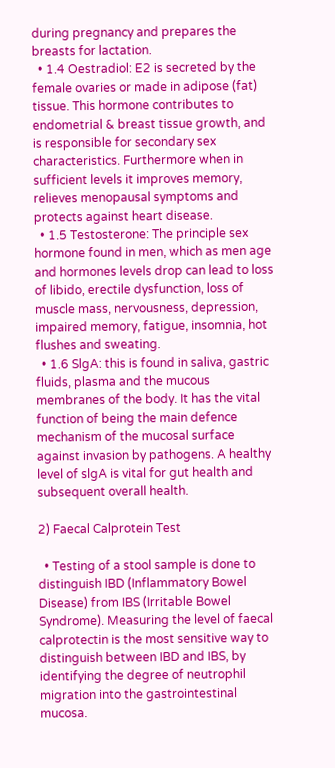during pregnancy and prepares the breasts for lactation.
  • 1.4 Oestradiol: E2 is secreted by the female ovaries or made in adipose (fat) tissue. This hormone contributes to endometrial & breast tissue growth, and is responsible for secondary sex characteristics. Furthermore when in sufficient levels it improves memory, relieves menopausal symptoms and protects against heart disease.
  • 1.5 Testosterone: The principle sex hormone found in men, which as men age and hormones levels drop can lead to loss of libido, erectile dysfunction, loss of muscle mass, nervousness, depression, impaired memory, fatigue, insomnia, hot flushes and sweating.
  • 1.6 SlgA: this is found in saliva, gastric fluids, plasma and the mucous membranes of the body. It has the vital function of being the main defence mechanism of the mucosal surface against invasion by pathogens. A healthy level of slgA is vital for gut health and subsequent overall health.

2) Faecal Calprotein Test

  • Testing of a stool sample is done to distinguish IBD (Inflammatory Bowel Disease) from IBS (Irritable Bowel Syndrome). Measuring the level of faecal calprotectin is the most sensitive way to distinguish between IBD and IBS, by identifying the degree of neutrophil migration into the gastrointestinal mucosa.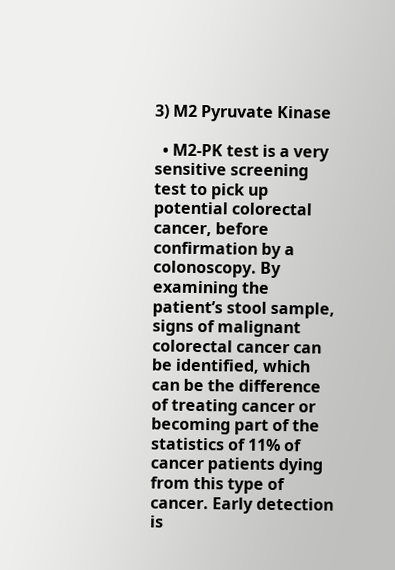3) M2 Pyruvate Kinase

  • M2-PK test is a very sensitive screening test to pick up potential colorectal cancer, before confirmation by a colonoscopy. By examining the patient’s stool sample, signs of malignant colorectal cancer can be identified, which can be the difference of treating cancer or becoming part of the statistics of 11% of cancer patients dying from this type of cancer. Early detection is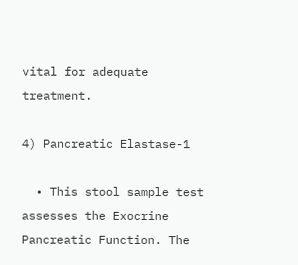vital for adequate treatment.

4) Pancreatic Elastase-1

  • This stool sample test assesses the Exocrine Pancreatic Function. The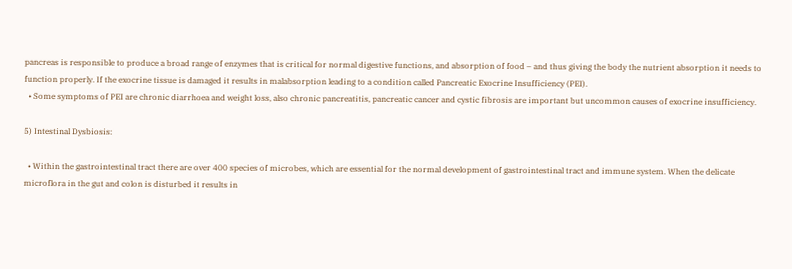pancreas is responsible to produce a broad range of enzymes that is critical for normal digestive functions, and absorption of food – and thus giving the body the nutrient absorption it needs to function properly. If the exocrine tissue is damaged it results in malabsorption leading to a condition called Pancreatic Exocrine Insufficiency (PEI).
  • Some symptoms of PEI are chronic diarrhoea and weight loss, also chronic pancreatitis, pancreatic cancer and cystic fibrosis are important but uncommon causes of exocrine insufficiency.

5) Intestinal Dysbiosis:

  • Within the gastrointestinal tract there are over 400 species of microbes, which are essential for the normal development of gastrointestinal tract and immune system. When the delicate microflora in the gut and colon is disturbed it results in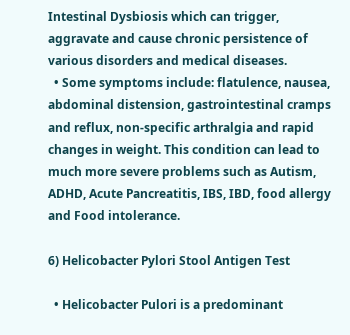Intestinal Dysbiosis which can trigger, aggravate and cause chronic persistence of various disorders and medical diseases.
  • Some symptoms include: flatulence, nausea, abdominal distension, gastrointestinal cramps and reflux, non-specific arthralgia and rapid changes in weight. This condition can lead to much more severe problems such as Autism, ADHD, Acute Pancreatitis, IBS, IBD, food allergy and Food intolerance.

6) Helicobacter Pylori Stool Antigen Test

  • Helicobacter Pulori is a predominant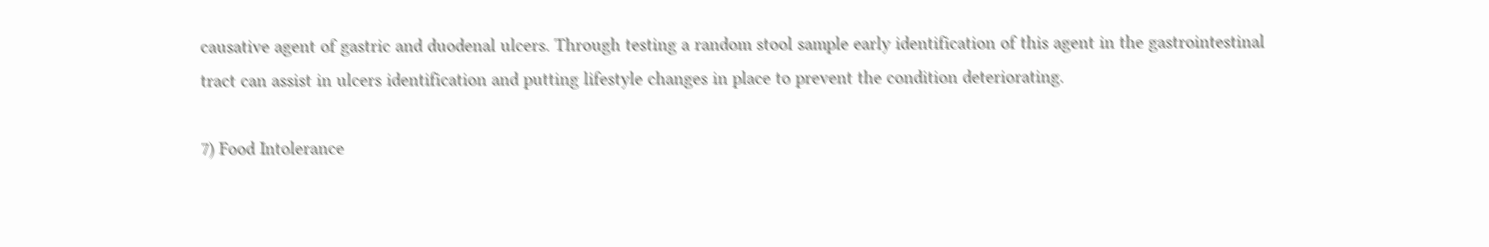causative agent of gastric and duodenal ulcers. Through testing a random stool sample early identification of this agent in the gastrointestinal tract can assist in ulcers identification and putting lifestyle changes in place to prevent the condition deteriorating.

7) Food Intolerance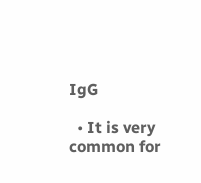IgG

  • It is very common for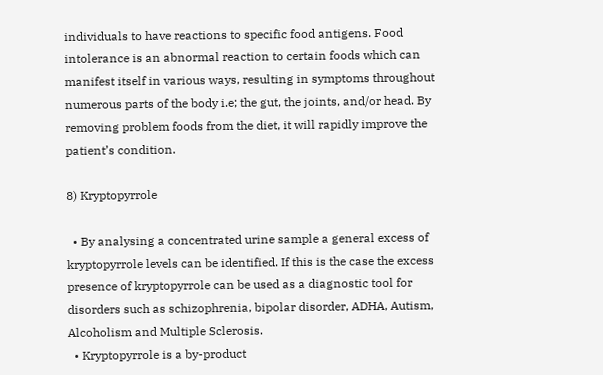individuals to have reactions to specific food antigens. Food intolerance is an abnormal reaction to certain foods which can manifest itself in various ways, resulting in symptoms throughout numerous parts of the body i.e; the gut, the joints, and/or head. By removing problem foods from the diet, it will rapidly improve the patient’s condition.

8) Kryptopyrrole

  • By analysing a concentrated urine sample a general excess of kryptopyrrole levels can be identified. If this is the case the excess presence of kryptopyrrole can be used as a diagnostic tool for disorders such as schizophrenia, bipolar disorder, ADHA, Autism, Alcoholism and Multiple Sclerosis.
  • Kryptopyrrole is a by-product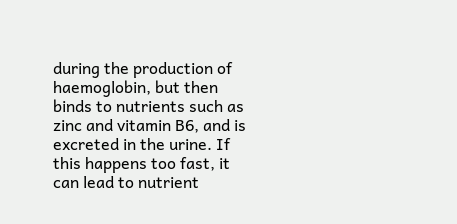during the production of haemoglobin, but then binds to nutrients such as zinc and vitamin B6, and is excreted in the urine. If this happens too fast, it can lead to nutrient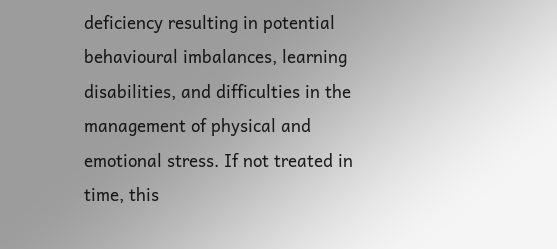deficiency resulting in potential behavioural imbalances, learning disabilities, and difficulties in the management of physical and emotional stress. If not treated in time, this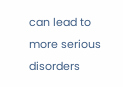can lead to more serious disorders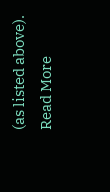(as listed above).
Read More